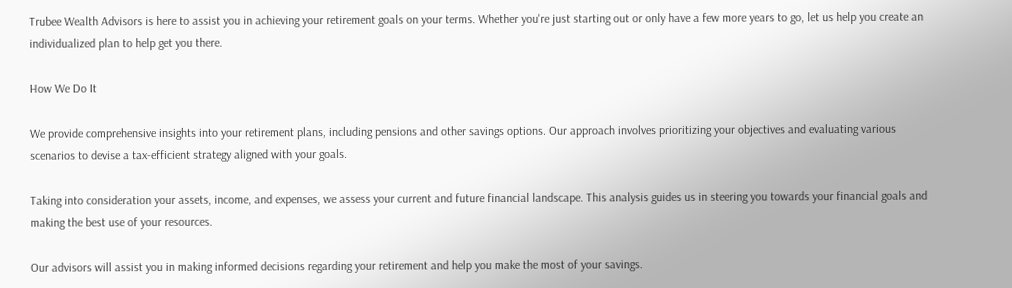Trubee Wealth Advisors is here to assist you in achieving your retirement goals on your terms. Whether you're just starting out or only have a few more years to go, let us help you create an individualized plan to help get you there.

How We Do It

We provide comprehensive insights into your retirement plans, including pensions and other savings options. Our approach involves prioritizing your objectives and evaluating various scenarios to devise a tax-efficient strategy aligned with your goals.

Taking into consideration your assets, income, and expenses, we assess your current and future financial landscape. This analysis guides us in steering you towards your financial goals and making the best use of your resources.

Our advisors will assist you in making informed decisions regarding your retirement and help you make the most of your savings.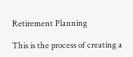Retirement Planning

This is the process of creating a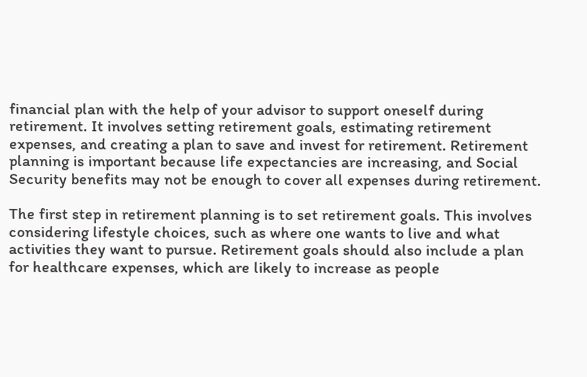financial plan with the help of your advisor to support oneself during retirement. It involves setting retirement goals, estimating retirement expenses, and creating a plan to save and invest for retirement. Retirement planning is important because life expectancies are increasing, and Social Security benefits may not be enough to cover all expenses during retirement.

The first step in retirement planning is to set retirement goals. This involves considering lifestyle choices, such as where one wants to live and what activities they want to pursue. Retirement goals should also include a plan for healthcare expenses, which are likely to increase as people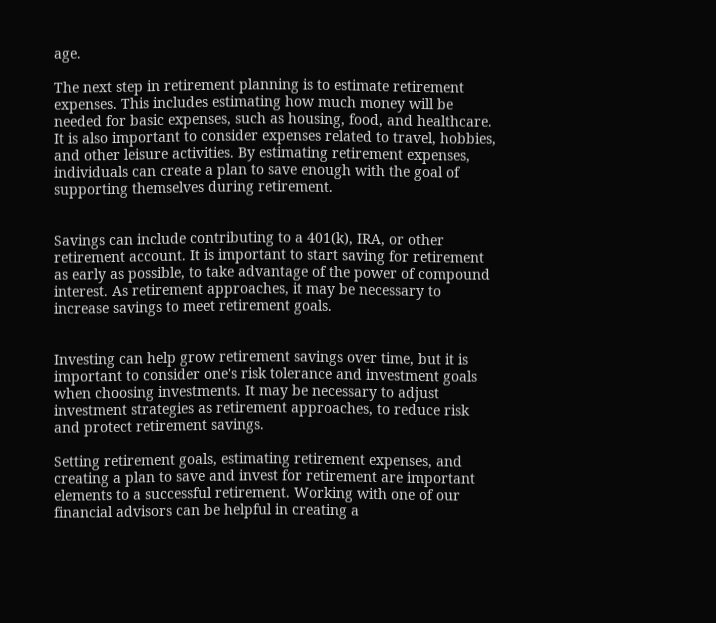age.

The next step in retirement planning is to estimate retirement expenses. This includes estimating how much money will be needed for basic expenses, such as housing, food, and healthcare. It is also important to consider expenses related to travel, hobbies, and other leisure activities. By estimating retirement expenses, individuals can create a plan to save enough with the goal of supporting themselves during retirement.


Savings can include contributing to a 401(k), IRA, or other retirement account. It is important to start saving for retirement as early as possible, to take advantage of the power of compound interest. As retirement approaches, it may be necessary to increase savings to meet retirement goals.


Investing can help grow retirement savings over time, but it is important to consider one's risk tolerance and investment goals when choosing investments. It may be necessary to adjust investment strategies as retirement approaches, to reduce risk and protect retirement savings.

Setting retirement goals, estimating retirement expenses, and creating a plan to save and invest for retirement are important elements to a successful retirement. Working with one of our financial advisors can be helpful in creating a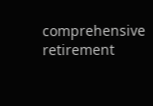comprehensive retirement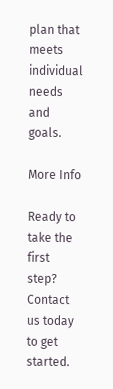plan that meets individual needs and goals.

More Info

Ready to take the first step? Contact us today to get started.